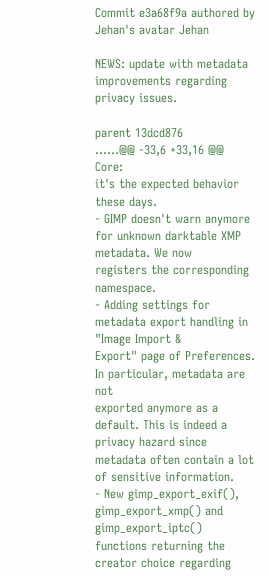Commit e3a68f9a authored by Jehan's avatar Jehan

NEWS: update with metadata improvements regarding privacy issues.

parent 13dcd876
......@@ -33,6 +33,16 @@ Core:
it's the expected behavior these days.
- GIMP doesn't warn anymore for unknown darktable XMP metadata. We now
registers the corresponding namespace.
- Adding settings for metadata export handling in "Image Import &
Export" page of Preferences. In particular, metadata are not
exported anymore as a default. This is indeed a privacy hazard since
metadata often contain a lot of sensitive information.
- New gimp_export_exif(), gimp_export_xmp() and gimp_export_iptc()
functions returning the creator choice regarding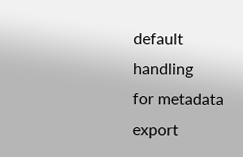default handling
for metadata export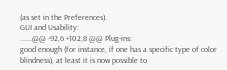(as set in the Preferences).
GUI and Usability:
......@@ -92,6 +102,8 @@ Plug-ins:
good enough (for instance, if one has a specific type of color
blindness), at least it is now possible to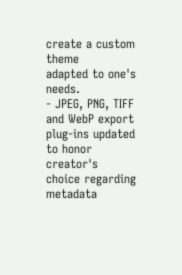create a custom theme
adapted to one's needs.
- JPEG, PNG, TIFF and WebP export plug-ins updated to honor creator's
choice regarding metadata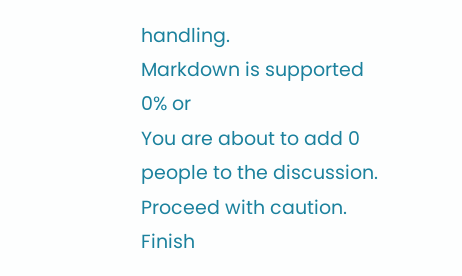handling.
Markdown is supported
0% or
You are about to add 0 people to the discussion. Proceed with caution.
Finish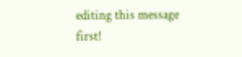editing this message first!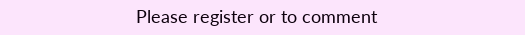Please register or to comment